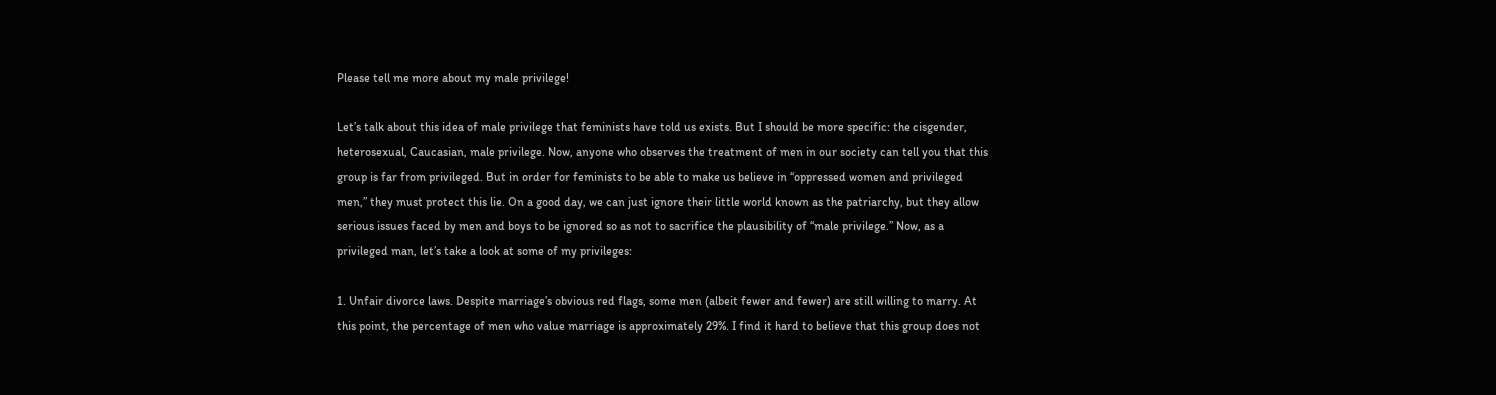Please tell me more about my male privilege!

Let’s talk about this idea of male privilege that feminists have told us exists. But I should be more specific: the cisgender, heterosexual, Caucasian, male privilege. Now, anyone who observes the treatment of men in our society can tell you that this group is far from privileged. But in order for feminists to be able to make us believe in “oppressed women and privileged men,” they must protect this lie. On a good day, we can just ignore their little world known as the patriarchy, but they allow serious issues faced by men and boys to be ignored so as not to sacrifice the plausibility of “male privilege.” Now, as a privileged man, let’s take a look at some of my privileges:

1. Unfair divorce laws. Despite marriage’s obvious red flags, some men (albeit fewer and fewer) are still willing to marry. At this point, the percentage of men who value marriage is approximately 29%. I find it hard to believe that this group does not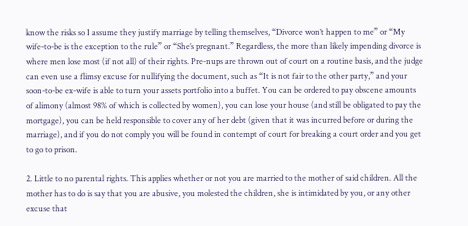know the risks so I assume they justify marriage by telling themselves, “Divorce won’t happen to me” or “My wife-to-be is the exception to the rule” or “She’s pregnant.” Regardless, the more than likely impending divorce is where men lose most (if not all) of their rights. Pre-nups are thrown out of court on a routine basis, and the judge can even use a flimsy excuse for nullifying the document, such as “It is not fair to the other party,” and your soon-to-be ex-wife is able to turn your assets portfolio into a buffet. You can be ordered to pay obscene amounts of alimony (almost 98% of which is collected by women), you can lose your house (and still be obligated to pay the mortgage), you can be held responsible to cover any of her debt (given that it was incurred before or during the marriage), and if you do not comply you will be found in contempt of court for breaking a court order and you get to go to prison.

2. Little to no parental rights. This applies whether or not you are married to the mother of said children. All the mother has to do is say that you are abusive, you molested the children, she is intimidated by you, or any other excuse that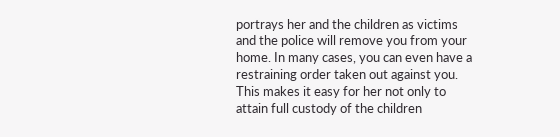portrays her and the children as victims and the police will remove you from your home. In many cases, you can even have a restraining order taken out against you. This makes it easy for her not only to attain full custody of the children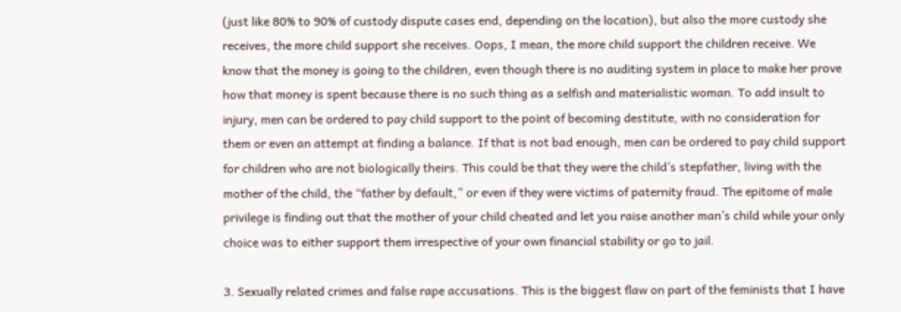(just like 80% to 90% of custody dispute cases end, depending on the location), but also the more custody she receives, the more child support she receives. Oops, I mean, the more child support the children receive. We know that the money is going to the children, even though there is no auditing system in place to make her prove how that money is spent because there is no such thing as a selfish and materialistic woman. To add insult to injury, men can be ordered to pay child support to the point of becoming destitute, with no consideration for them or even an attempt at finding a balance. If that is not bad enough, men can be ordered to pay child support for children who are not biologically theirs. This could be that they were the child’s stepfather, living with the mother of the child, the “father by default,” or even if they were victims of paternity fraud. The epitome of male privilege is finding out that the mother of your child cheated and let you raise another man’s child while your only choice was to either support them irrespective of your own financial stability or go to jail.

3. Sexually related crimes and false rape accusations. This is the biggest flaw on part of the feminists that I have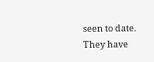seen to date. They have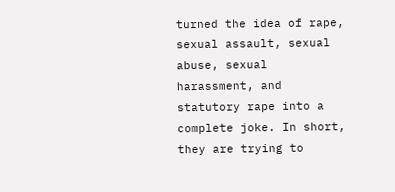turned the idea of rape, sexual assault, sexual abuse, sexual harassment, and statutory rape into a complete joke. In short, they are trying to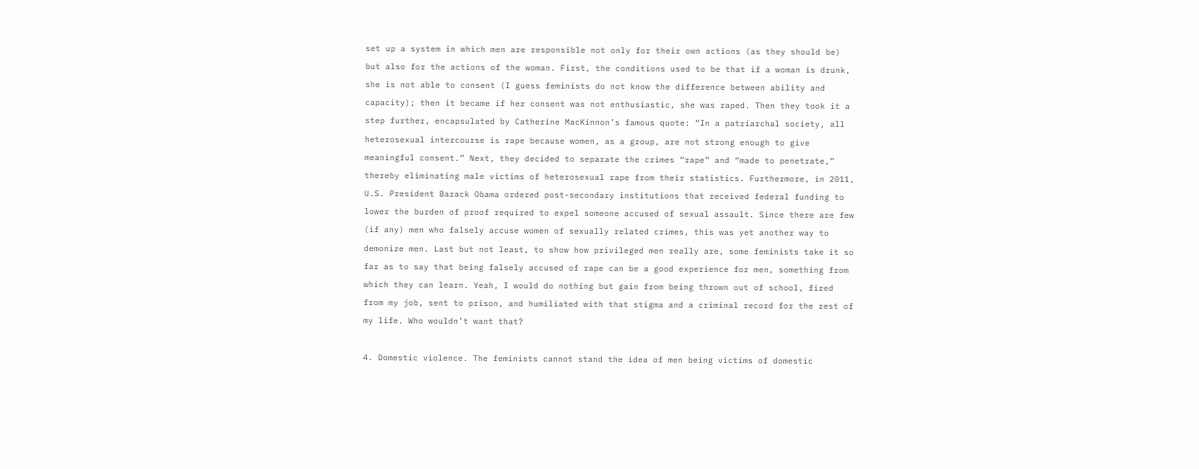set up a system in which men are responsible not only for their own actions (as they should be) but also for the actions of the woman. First, the conditions used to be that if a woman is drunk, she is not able to consent (I guess feminists do not know the difference between ability and capacity); then it became if her consent was not enthusiastic, she was raped. Then they took it a step further, encapsulated by Catherine MacKinnon’s famous quote: “In a patriarchal society, all heterosexual intercourse is rape because women, as a group, are not strong enough to give meaningful consent.” Next, they decided to separate the crimes “rape” and “made to penetrate,” thereby eliminating male victims of heterosexual rape from their statistics. Furthermore, in 2011, U.S. President Barack Obama ordered post-secondary institutions that received federal funding to lower the burden of proof required to expel someone accused of sexual assault. Since there are few (if any) men who falsely accuse women of sexually related crimes, this was yet another way to demonize men. Last but not least, to show how privileged men really are, some feminists take it so far as to say that being falsely accused of rape can be a good experience for men, something from which they can learn. Yeah, I would do nothing but gain from being thrown out of school, fired from my job, sent to prison, and humiliated with that stigma and a criminal record for the rest of my life. Who wouldn’t want that?

4. Domestic violence. The feminists cannot stand the idea of men being victims of domestic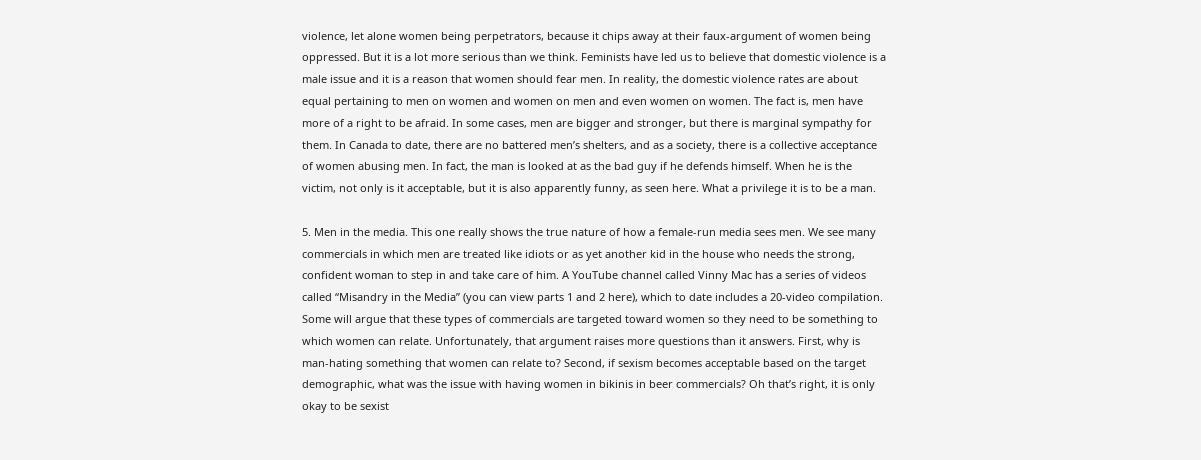violence, let alone women being perpetrators, because it chips away at their faux-argument of women being oppressed. But it is a lot more serious than we think. Feminists have led us to believe that domestic violence is a male issue and it is a reason that women should fear men. In reality, the domestic violence rates are about equal pertaining to men on women and women on men and even women on women. The fact is, men have more of a right to be afraid. In some cases, men are bigger and stronger, but there is marginal sympathy for them. In Canada to date, there are no battered men’s shelters, and as a society, there is a collective acceptance of women abusing men. In fact, the man is looked at as the bad guy if he defends himself. When he is the victim, not only is it acceptable, but it is also apparently funny, as seen here. What a privilege it is to be a man.

5. Men in the media. This one really shows the true nature of how a female-run media sees men. We see many commercials in which men are treated like idiots or as yet another kid in the house who needs the strong, confident woman to step in and take care of him. A YouTube channel called Vinny Mac has a series of videos called “Misandry in the Media” (you can view parts 1 and 2 here), which to date includes a 20-video compilation. Some will argue that these types of commercials are targeted toward women so they need to be something to which women can relate. Unfortunately, that argument raises more questions than it answers. First, why is man-hating something that women can relate to? Second, if sexism becomes acceptable based on the target demographic, what was the issue with having women in bikinis in beer commercials? Oh that’s right, it is only okay to be sexist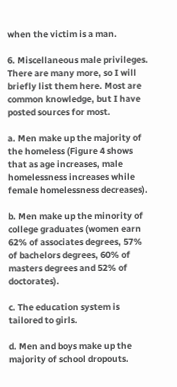when the victim is a man.

6. Miscellaneous male privileges. There are many more, so I will briefly list them here. Most are common knowledge, but I have posted sources for most.

a. Men make up the majority of the homeless (Figure 4 shows that as age increases, male homelessness increases while female homelessness decreases).

b. Men make up the minority of college graduates (women earn 62% of associates degrees, 57% of bachelors degrees, 60% of masters degrees and 52% of doctorates).

c. The education system is tailored to girls.

d. Men and boys make up the majority of school dropouts.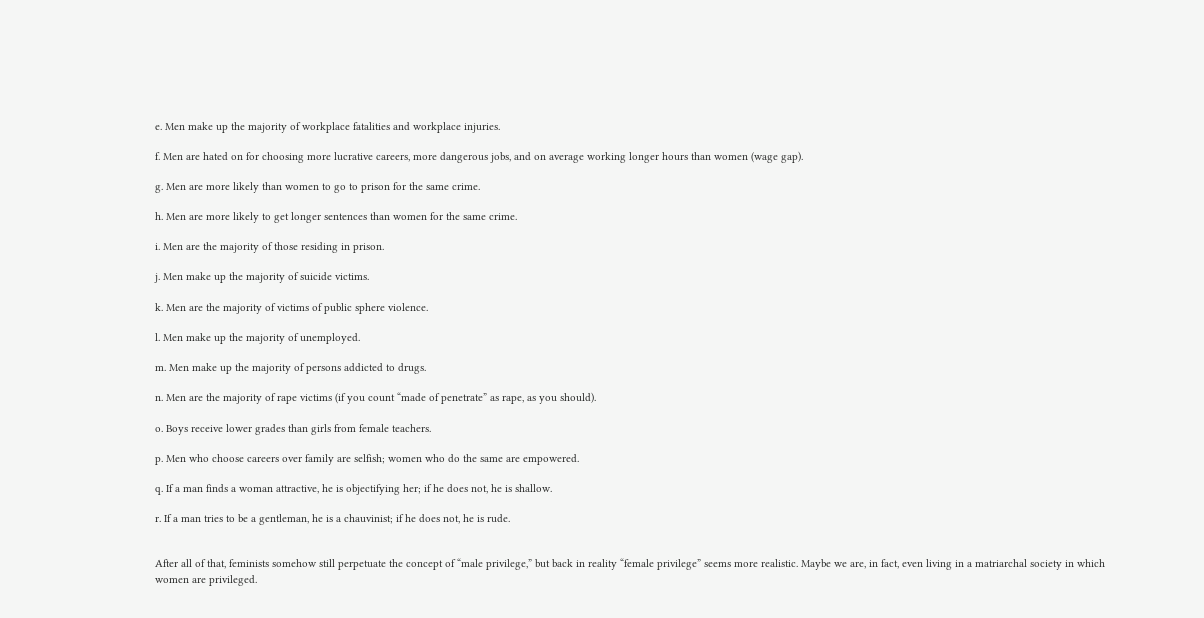e. Men make up the majority of workplace fatalities and workplace injuries.

f. Men are hated on for choosing more lucrative careers, more dangerous jobs, and on average working longer hours than women (wage gap).

g. Men are more likely than women to go to prison for the same crime.

h. Men are more likely to get longer sentences than women for the same crime.

i. Men are the majority of those residing in prison.

j. Men make up the majority of suicide victims.

k. Men are the majority of victims of public sphere violence.

l. Men make up the majority of unemployed.

m. Men make up the majority of persons addicted to drugs.

n. Men are the majority of rape victims (if you count “made of penetrate” as rape, as you should).

o. Boys receive lower grades than girls from female teachers.

p. Men who choose careers over family are selfish; women who do the same are empowered.

q. If a man finds a woman attractive, he is objectifying her; if he does not, he is shallow.

r. If a man tries to be a gentleman, he is a chauvinist; if he does not, he is rude.


After all of that, feminists somehow still perpetuate the concept of “male privilege,” but back in reality “female privilege” seems more realistic. Maybe we are, in fact, even living in a matriarchal society in which women are privileged.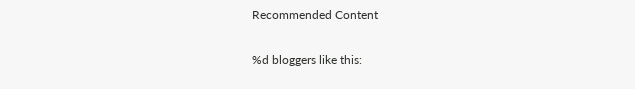Recommended Content

%d bloggers like this: